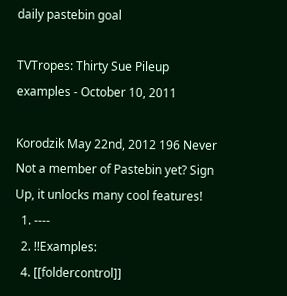daily pastebin goal

TVTropes: Thirty Sue Pileup examples - October 10, 2011

Korodzik May 22nd, 2012 196 Never
Not a member of Pastebin yet? Sign Up, it unlocks many cool features!
  1. ----
  2. !!Examples:
  4. [[foldercontrol]]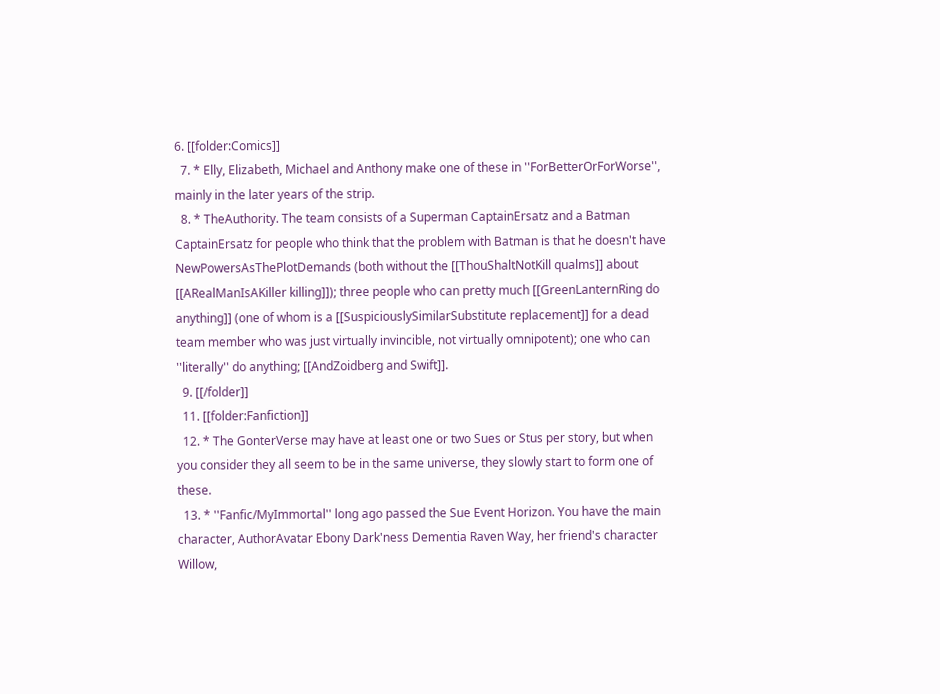6. [[folder:Comics]]
  7. * Elly, Elizabeth, Michael and Anthony make one of these in ''ForBetterOrForWorse'', mainly in the later years of the strip.
  8. * TheAuthority. The team consists of a Superman CaptainErsatz and a Batman CaptainErsatz for people who think that the problem with Batman is that he doesn't have NewPowersAsThePlotDemands (both without the [[ThouShaltNotKill qualms]] about [[ARealManIsAKiller killing]]); three people who can pretty much [[GreenLanternRing do anything]] (one of whom is a [[SuspiciouslySimilarSubstitute replacement]] for a dead team member who was just virtually invincible, not virtually omnipotent); one who can ''literally'' do anything; [[AndZoidberg and Swift]].
  9. [[/folder]]
  11. [[folder:Fanfiction]]
  12. * The GonterVerse may have at least one or two Sues or Stus per story, but when you consider they all seem to be in the same universe, they slowly start to form one of these.
  13. * ''Fanfic/MyImmortal'' long ago passed the Sue Event Horizon. You have the main character, AuthorAvatar Ebony Dark'ness Dementia Raven Way, her friend's character Willow,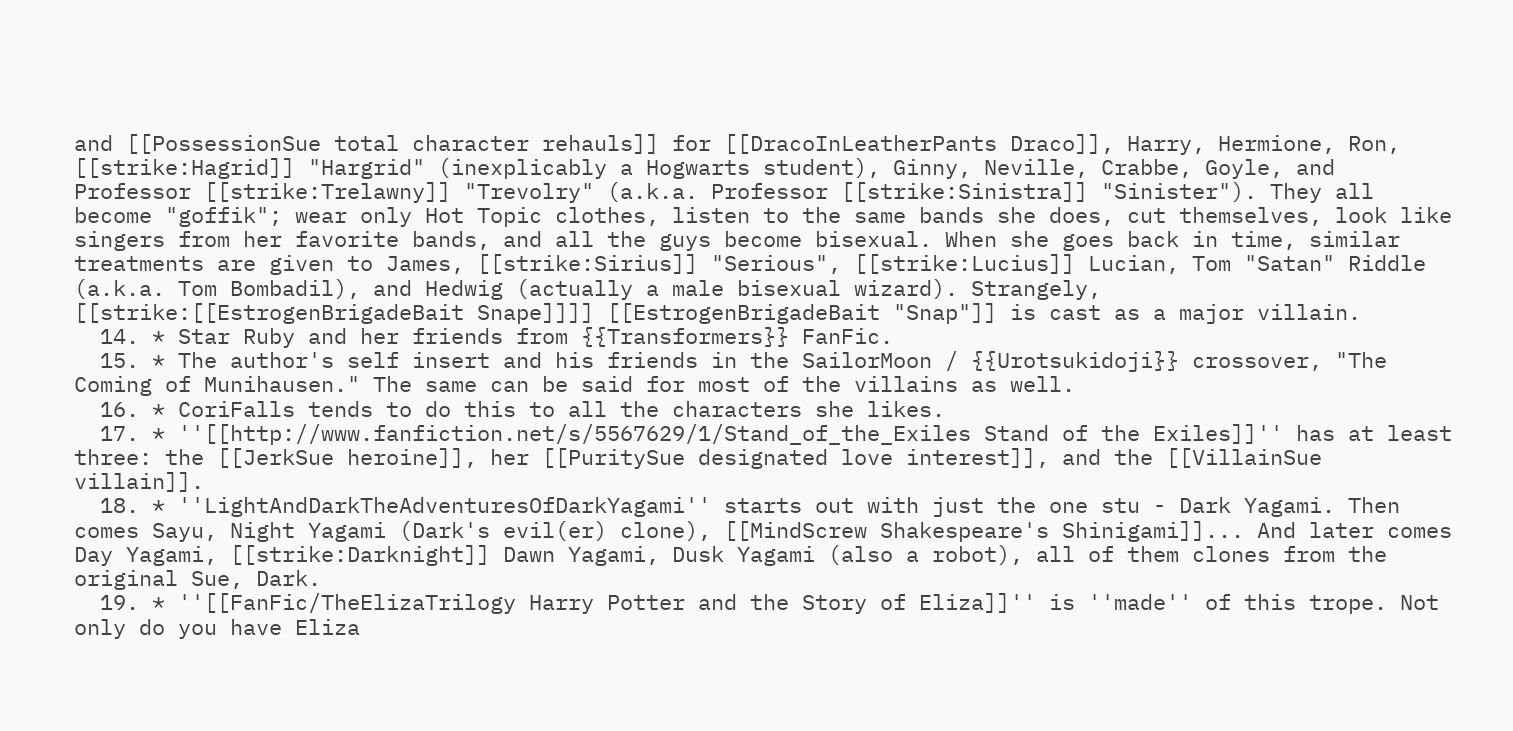and [[PossessionSue total character rehauls]] for [[DracoInLeatherPants Draco]], Harry, Hermione, Ron, [[strike:Hagrid]] "Hargrid" (inexplicably a Hogwarts student), Ginny, Neville, Crabbe, Goyle, and Professor [[strike:Trelawny]] "Trevolry" (a.k.a. Professor [[strike:Sinistra]] "Sinister"). They all become "goffik"; wear only Hot Topic clothes, listen to the same bands she does, cut themselves, look like singers from her favorite bands, and all the guys become bisexual. When she goes back in time, similar treatments are given to James, [[strike:Sirius]] "Serious", [[strike:Lucius]] Lucian, Tom "Satan" Riddle (a.k.a. Tom Bombadil), and Hedwig (actually a male bisexual wizard). Strangely, [[strike:[[EstrogenBrigadeBait Snape]]]] [[EstrogenBrigadeBait "Snap"]] is cast as a major villain.
  14. * Star Ruby and her friends from {{Transformers}} FanFic.
  15. * The author's self insert and his friends in the SailorMoon / {{Urotsukidoji}} crossover, "The Coming of Munihausen." The same can be said for most of the villains as well.
  16. * CoriFalls tends to do this to all the characters she likes.
  17. * ''[[http://www.fanfiction.net/s/5567629/1/Stand_of_the_Exiles Stand of the Exiles]]'' has at least three: the [[JerkSue heroine]], her [[PuritySue designated love interest]], and the [[VillainSue villain]].
  18. * ''LightAndDarkTheAdventuresOfDarkYagami'' starts out with just the one stu - Dark Yagami. Then comes Sayu, Night Yagami (Dark's evil(er) clone), [[MindScrew Shakespeare's Shinigami]]... And later comes Day Yagami, [[strike:Darknight]] Dawn Yagami, Dusk Yagami (also a robot), all of them clones from the original Sue, Dark.
  19. * ''[[FanFic/TheElizaTrilogy Harry Potter and the Story of Eliza]]'' is ''made'' of this trope. Not only do you have Eliza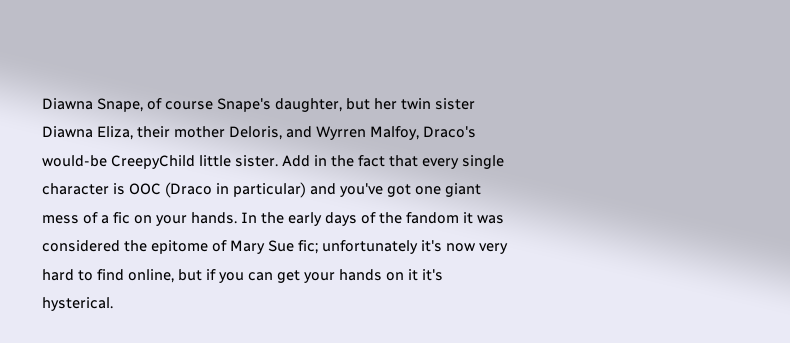Diawna Snape, of course Snape's daughter, but her twin sister Diawna Eliza, their mother Deloris, and Wyrren Malfoy, Draco's would-be CreepyChild little sister. Add in the fact that every single character is OOC (Draco in particular) and you've got one giant mess of a fic on your hands. In the early days of the fandom it was considered the epitome of Mary Sue fic; unfortunately it's now very hard to find online, but if you can get your hands on it it's hysterical.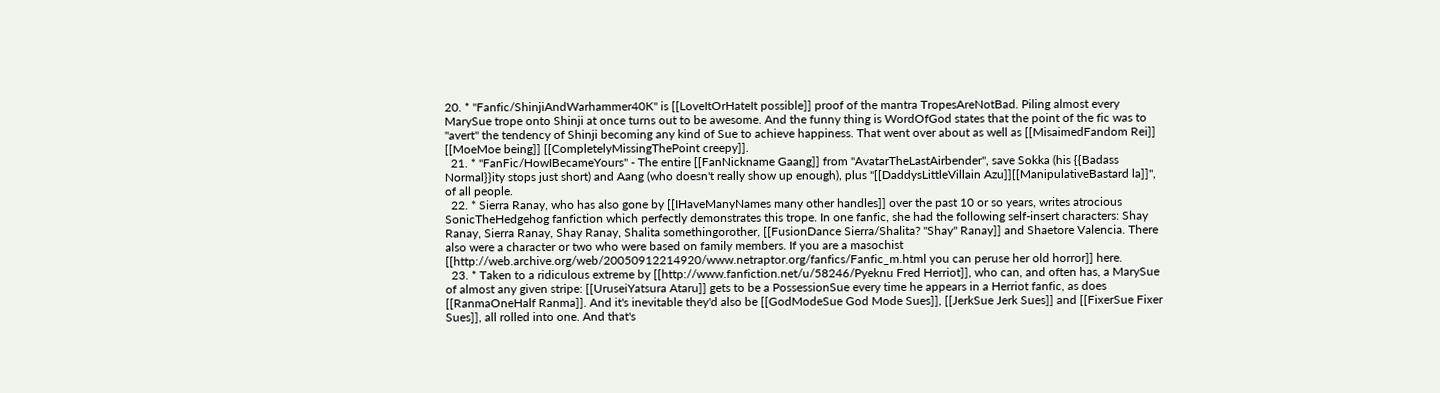20. * ''Fanfic/ShinjiAndWarhammer40K'' is [[LoveItOrHateIt possible]] proof of the mantra TropesAreNotBad. Piling almost every MarySue trope onto Shinji at once turns out to be awesome. And the funny thing is WordOfGod states that the point of the fic was to ''avert'' the tendency of Shinji becoming any kind of Sue to achieve happiness. That went over about as well as [[MisaimedFandom Rei]] [[MoeMoe being]] [[CompletelyMissingThePoint creepy]].
  21. * ''FanFic/HowIBecameYours'' - The entire [[FanNickname Gaang]] from ''AvatarTheLastAirbender'', save Sokka (his {{Badass Normal}}ity stops just short) and Aang (who doesn't really show up enough), plus ''[[DaddysLittleVillain Azu]][[ManipulativeBastard la]]'', of all people.
  22. * Sierra Ranay, who has also gone by [[IHaveManyNames many other handles]] over the past 10 or so years, writes atrocious SonicTheHedgehog fanfiction which perfectly demonstrates this trope. In one fanfic, she had the following self-insert characters: Shay Ranay, Sierra Ranay, Shay Ranay, Shalita somethingorother, [[FusionDance Sierra/Shalita? "Shay" Ranay]] and Shaetore Valencia. There also were a character or two who were based on family members. If you are a masochist [[http://web.archive.org/web/20050912214920/www.netraptor.org/fanfics/Fanfic_m.html you can peruse her old horror]] here.
  23. * Taken to a ridiculous extreme by [[http://www.fanfiction.net/u/58246/Pyeknu Fred Herriot]], who can, and often has, a MarySue of almost any given stripe: [[UruseiYatsura Ataru]] gets to be a PossessionSue every time he appears in a Herriot fanfic, as does [[RanmaOneHalf Ranma]]. And it's inevitable they'd also be [[GodModeSue God Mode Sues]], [[JerkSue Jerk Sues]] and [[FixerSue Fixer Sues]], all rolled into one. And that's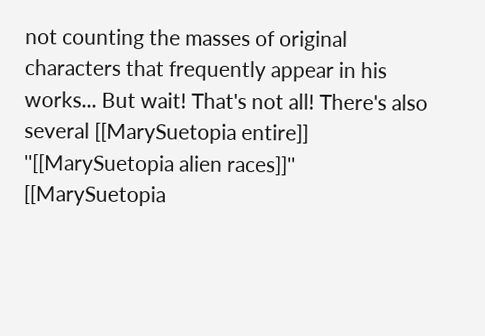not counting the masses of original characters that frequently appear in his works... But wait! That's not all! There's also several [[MarySuetopia entire]] ''[[MarySuetopia alien races]]'' [[MarySuetopia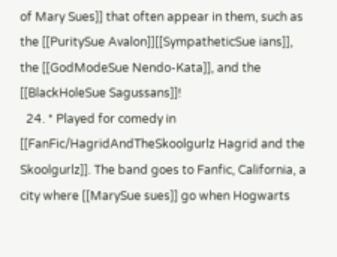of Mary Sues]] that often appear in them, such as the [[PuritySue Avalon]][[SympatheticSue ians]], the [[GodModeSue Nendo-Kata]], and the [[BlackHoleSue Sagussans]]!
  24. * Played for comedy in [[FanFic/HagridAndTheSkoolgurlz Hagrid and the Skoolgurlz]]. The band goes to Fanfic, California, a city where [[MarySue sues]] go when Hogwarts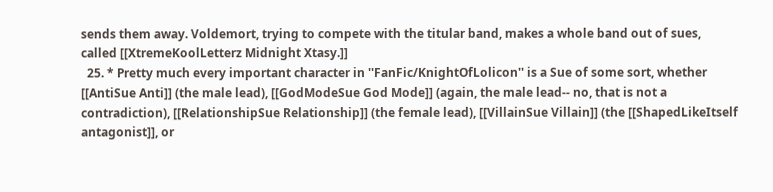sends them away. Voldemort, trying to compete with the titular band, makes a whole band out of sues, called [[XtremeKoolLetterz Midnight Xtasy.]]
  25. * Pretty much every important character in ''FanFic/KnightOfLolicon'' is a Sue of some sort, whether [[AntiSue Anti]] (the male lead), [[GodModeSue God Mode]] (again, the male lead-- no, that is not a contradiction), [[RelationshipSue Relationship]] (the female lead), [[VillainSue Villain]] (the [[ShapedLikeItself antagonist]], or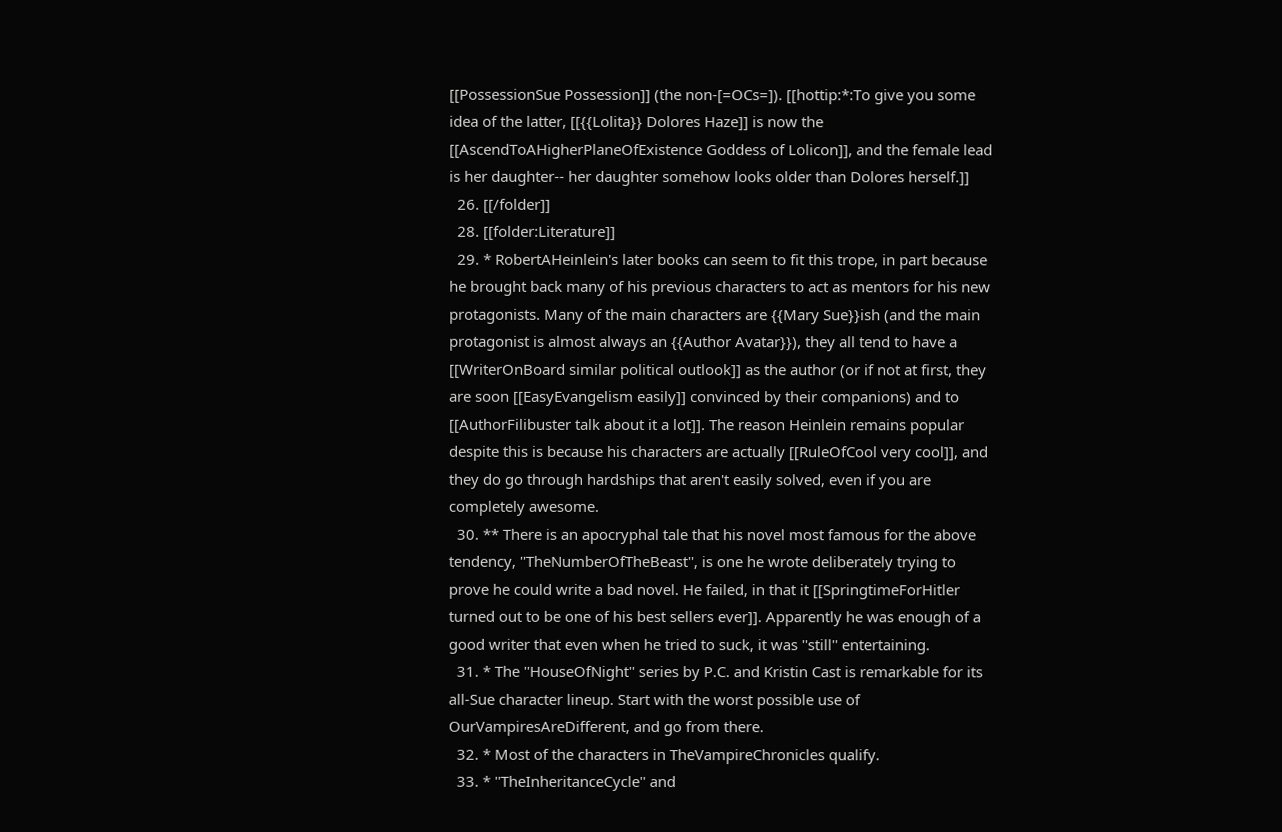[[PossessionSue Possession]] (the non-[=OCs=]). [[hottip:*:To give you some idea of the latter, [[{{Lolita}} Dolores Haze]] is now the [[AscendToAHigherPlaneOfExistence Goddess of Lolicon]], and the female lead is her daughter-- her daughter somehow looks older than Dolores herself.]]
  26. [[/folder]]
  28. [[folder:Literature]]
  29. * RobertAHeinlein's later books can seem to fit this trope, in part because he brought back many of his previous characters to act as mentors for his new protagonists. Many of the main characters are {{Mary Sue}}ish (and the main protagonist is almost always an {{Author Avatar}}), they all tend to have a [[WriterOnBoard similar political outlook]] as the author (or if not at first, they are soon [[EasyEvangelism easily]] convinced by their companions) and to [[AuthorFilibuster talk about it a lot]]. The reason Heinlein remains popular despite this is because his characters are actually [[RuleOfCool very cool]], and they do go through hardships that aren't easily solved, even if you are completely awesome.
  30. ** There is an apocryphal tale that his novel most famous for the above tendency, ''TheNumberOfTheBeast'', is one he wrote deliberately trying to prove he could write a bad novel. He failed, in that it [[SpringtimeForHitler turned out to be one of his best sellers ever]]. Apparently he was enough of a good writer that even when he tried to suck, it was ''still'' entertaining.
  31. * The ''HouseOfNight'' series by P.C. and Kristin Cast is remarkable for its all-Sue character lineup. Start with the worst possible use of OurVampiresAreDifferent, and go from there.
  32. * Most of the characters in TheVampireChronicles qualify.
  33. * ''TheInheritanceCycle'' and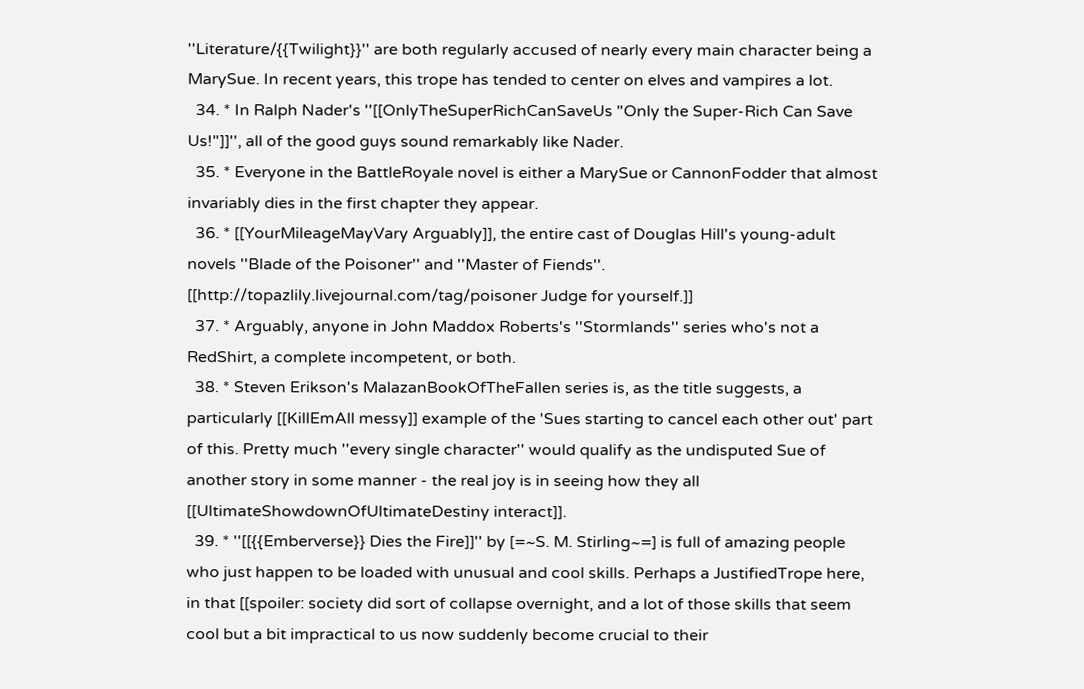''Literature/{{Twilight}}'' are both regularly accused of nearly every main character being a MarySue. In recent years, this trope has tended to center on elves and vampires a lot.
  34. * In Ralph Nader's ''[[OnlyTheSuperRichCanSaveUs "Only the Super-Rich Can Save Us!"]]'', all of the good guys sound remarkably like Nader.
  35. * Everyone in the BattleRoyale novel is either a MarySue or CannonFodder that almost invariably dies in the first chapter they appear.
  36. * [[YourMileageMayVary Arguably]], the entire cast of Douglas Hill's young-adult novels ''Blade of the Poisoner'' and ''Master of Fiends''. [[http://topazlily.livejournal.com/tag/poisoner Judge for yourself.]]
  37. * Arguably, anyone in John Maddox Roberts's ''Stormlands'' series who's not a RedShirt, a complete incompetent, or both.
  38. * Steven Erikson's MalazanBookOfTheFallen series is, as the title suggests, a particularly [[KillEmAll messy]] example of the 'Sues starting to cancel each other out' part of this. Pretty much ''every single character'' would qualify as the undisputed Sue of another story in some manner - the real joy is in seeing how they all [[UltimateShowdownOfUltimateDestiny interact]].
  39. * ''[[{{Emberverse}} Dies the Fire]]'' by [=~S. M. Stirling~=] is full of amazing people who just happen to be loaded with unusual and cool skills. Perhaps a JustifiedTrope here, in that [[spoiler: society did sort of collapse overnight, and a lot of those skills that seem cool but a bit impractical to us now suddenly become crucial to their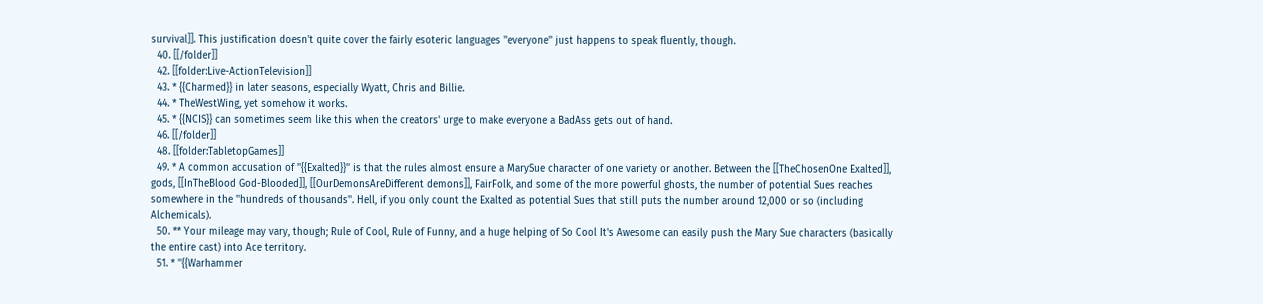survival]]. This justification doesn't quite cover the fairly esoteric languages ''everyone'' just happens to speak fluently, though.
  40. [[/folder]]
  42. [[folder:Live-ActionTelevision]]
  43. * {{Charmed}} in later seasons, especially Wyatt, Chris and Billie.
  44. * TheWestWing, yet somehow it works.
  45. * {{NCIS}} can sometimes seem like this when the creators' urge to make everyone a BadAss gets out of hand.
  46. [[/folder]]
  48. [[folder:TabletopGames]]
  49. * A common accusation of ''{{Exalted}}'' is that the rules almost ensure a MarySue character of one variety or another. Between the [[TheChosenOne Exalted]], gods, [[InTheBlood God-Blooded]], [[OurDemonsAreDifferent demons]], FairFolk, and some of the more powerful ghosts, the number of potential Sues reaches somewhere in the ''hundreds of thousands''. Hell, if you only count the Exalted as potential Sues that still puts the number around 12,000 or so (including Alchemicals).
  50. ** Your mileage may vary, though; Rule of Cool, Rule of Funny, and a huge helping of So Cool It's Awesome can easily push the Mary Sue characters (basically the entire cast) into Ace territory.
  51. * ''{{Warhammer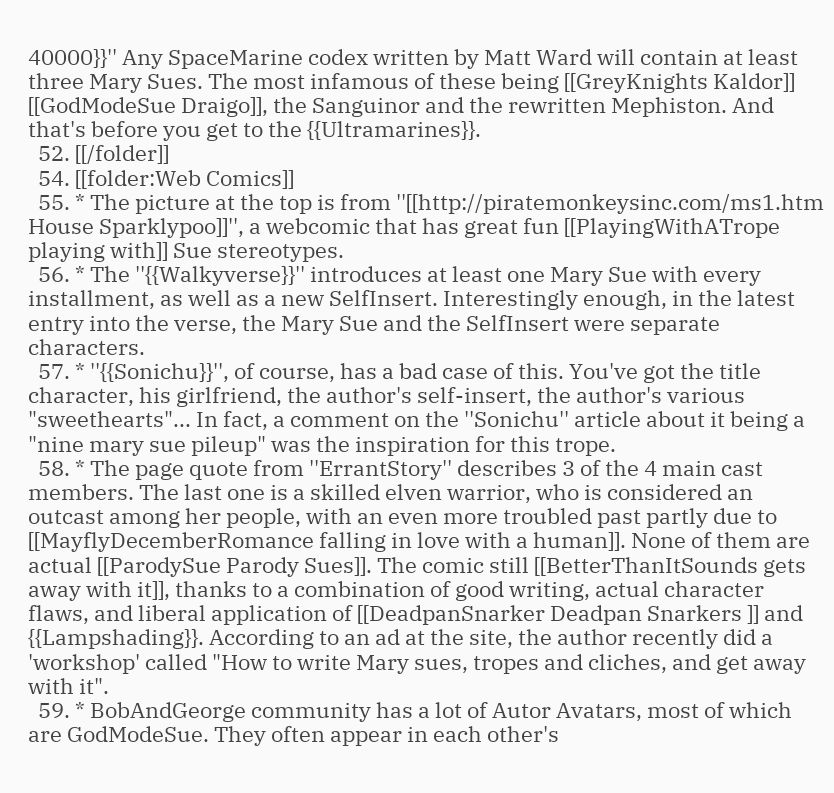40000}}'' Any SpaceMarine codex written by Matt Ward will contain at least three Mary Sues. The most infamous of these being [[GreyKnights Kaldor]] [[GodModeSue Draigo]], the Sanguinor and the rewritten Mephiston. And that's before you get to the {{Ultramarines}}.
  52. [[/folder]]
  54. [[folder:Web Comics]]
  55. * The picture at the top is from ''[[http://piratemonkeysinc.com/ms1.htm House Sparklypoo]]'', a webcomic that has great fun [[PlayingWithATrope playing with]] Sue stereotypes.
  56. * The ''{{Walkyverse}}'' introduces at least one Mary Sue with every installment, as well as a new SelfInsert. Interestingly enough, in the latest entry into the verse, the Mary Sue and the SelfInsert were separate characters.
  57. * ''{{Sonichu}}'', of course, has a bad case of this. You've got the title character, his girlfriend, the author's self-insert, the author's various "sweethearts"... In fact, a comment on the ''Sonichu'' article about it being a "nine mary sue pileup" was the inspiration for this trope.
  58. * The page quote from ''ErrantStory'' describes 3 of the 4 main cast members. The last one is a skilled elven warrior, who is considered an outcast among her people, with an even more troubled past partly due to [[MayflyDecemberRomance falling in love with a human]]. None of them are actual [[ParodySue Parody Sues]]. The comic still [[BetterThanItSounds gets away with it]], thanks to a combination of good writing, actual character flaws, and liberal application of [[DeadpanSnarker Deadpan Snarkers ]] and {{Lampshading}}. According to an ad at the site, the author recently did a 'workshop' called "How to write Mary sues, tropes and cliches, and get away with it".
  59. * BobAndGeorge community has a lot of Autor Avatars, most of which are GodModeSue. They often appear in each other's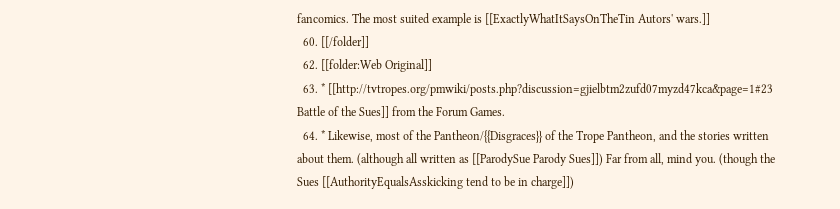fancomics. The most suited example is [[ExactlyWhatItSaysOnTheTin Autors' wars.]]
  60. [[/folder]]
  62. [[folder:Web Original]]
  63. * [[http://tvtropes.org/pmwiki/posts.php?discussion=gjielbtm2zufd07myzd47kca&page=1#23 Battle of the Sues]] from the Forum Games.
  64. * Likewise, most of the Pantheon/{{Disgraces}} of the Trope Pantheon, and the stories written about them. (although all written as [[ParodySue Parody Sues]]) Far from all, mind you. (though the Sues [[AuthorityEqualsAsskicking tend to be in charge]])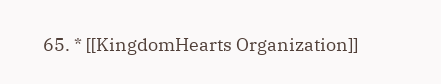65. * [[KingdomHearts Organization]]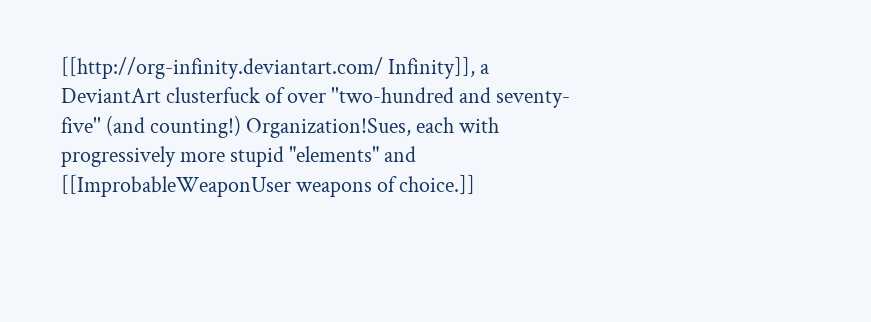[[http://org-infinity.deviantart.com/ Infinity]], a DeviantArt clusterfuck of over ''two-hundred and seventy-five'' (and counting!) Organization!Sues, each with progressively more stupid "elements" and [[ImprobableWeaponUser weapons of choice.]]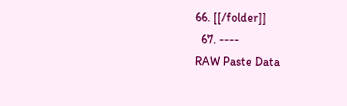66. [[/folder]]
  67. ----
RAW Paste Data